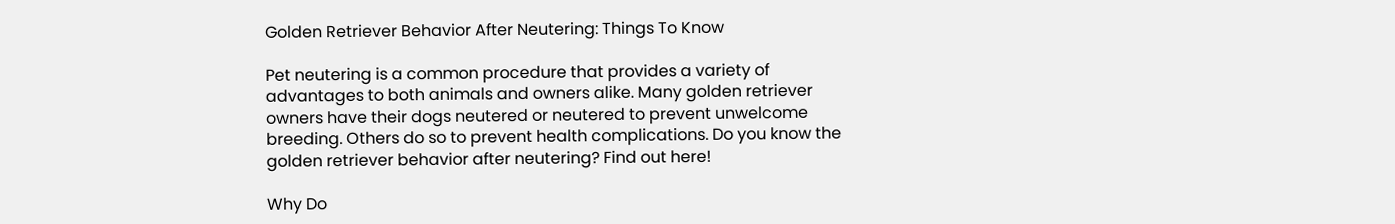Golden Retriever Behavior After Neutering: Things To Know

Pet neutering is a common procedure that provides a variety of advantages to both animals and owners alike. Many golden retriever owners have their dogs neutered or neutered to prevent unwelcome breeding. Others do so to prevent health complications. Do you know the golden retriever behavior after neutering? Find out here!

Why Do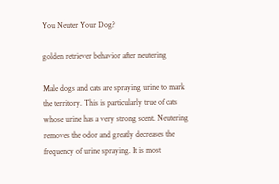You Neuter Your Dog?

golden retriever behavior after neutering

Male dogs and cats are spraying urine to mark the territory. This is particularly true of cats whose urine has a very strong scent. Neutering removes the odor and greatly decreases the frequency of urine spraying. It is most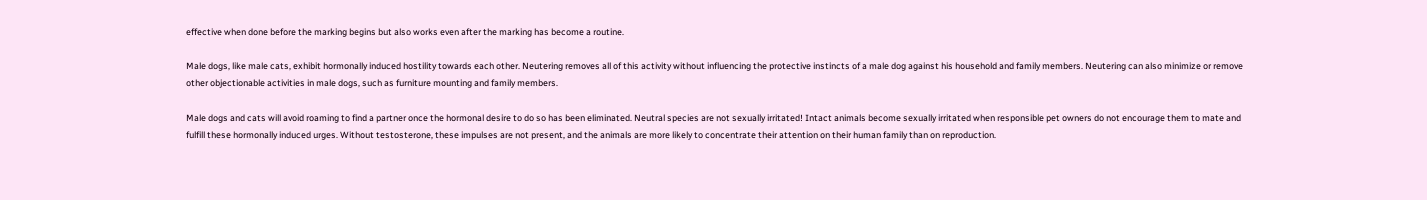effective when done before the marking begins but also works even after the marking has become a routine.

Male dogs, like male cats, exhibit hormonally induced hostility towards each other. Neutering removes all of this activity without influencing the protective instincts of a male dog against his household and family members. Neutering can also minimize or remove other objectionable activities in male dogs, such as furniture mounting and family members.

Male dogs and cats will avoid roaming to find a partner once the hormonal desire to do so has been eliminated. Neutral species are not sexually irritated! Intact animals become sexually irritated when responsible pet owners do not encourage them to mate and fulfill these hormonally induced urges. Without testosterone, these impulses are not present, and the animals are more likely to concentrate their attention on their human family than on reproduction.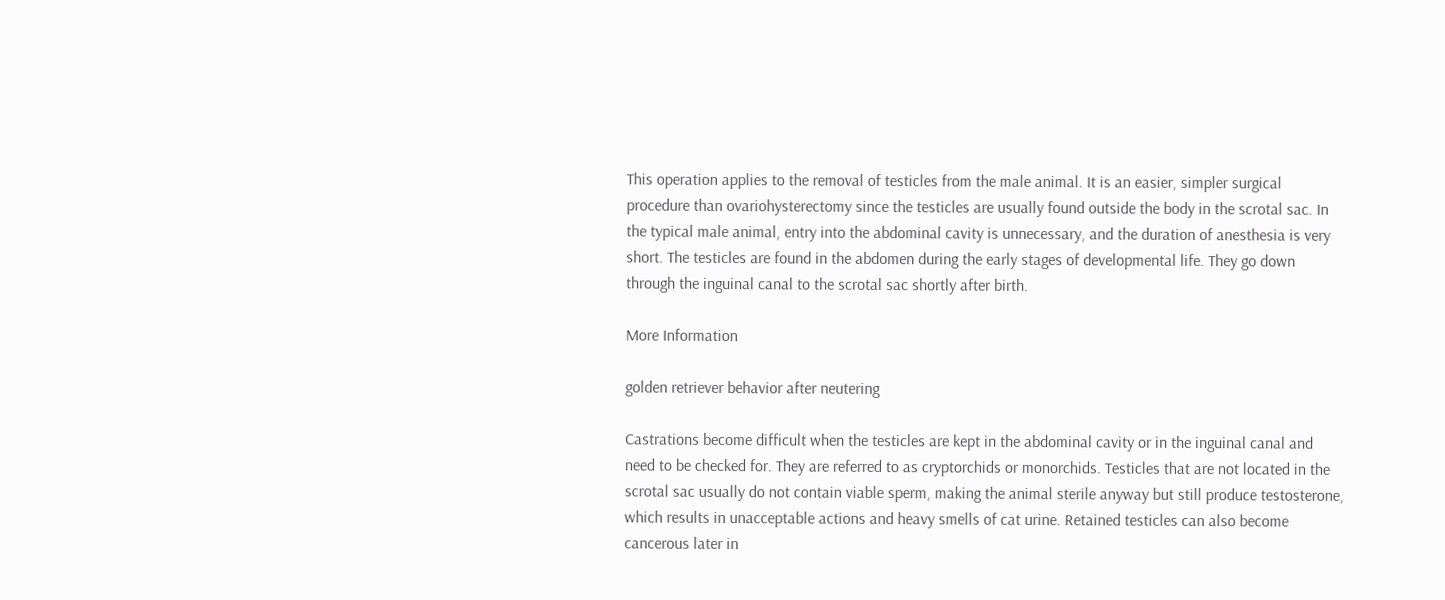This operation applies to the removal of testicles from the male animal. It is an easier, simpler surgical procedure than ovariohysterectomy since the testicles are usually found outside the body in the scrotal sac. In the typical male animal, entry into the abdominal cavity is unnecessary, and the duration of anesthesia is very short. The testicles are found in the abdomen during the early stages of developmental life. They go down through the inguinal canal to the scrotal sac shortly after birth.

More Information

golden retriever behavior after neutering

Castrations become difficult when the testicles are kept in the abdominal cavity or in the inguinal canal and need to be checked for. They are referred to as cryptorchids or monorchids. Testicles that are not located in the scrotal sac usually do not contain viable sperm, making the animal sterile anyway but still produce testosterone, which results in unacceptable actions and heavy smells of cat urine. Retained testicles can also become cancerous later in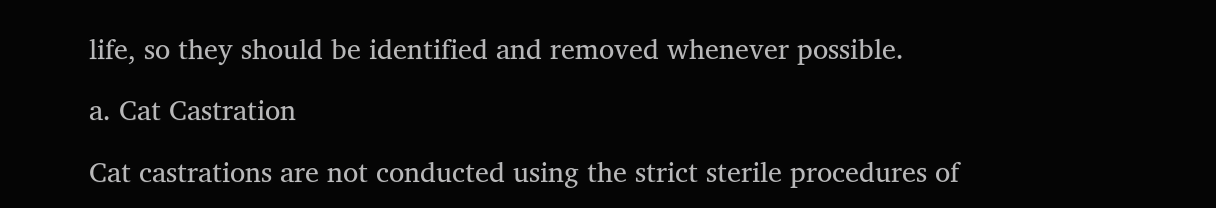life, so they should be identified and removed whenever possible.

a. Cat Castration

Cat castrations are not conducted using the strict sterile procedures of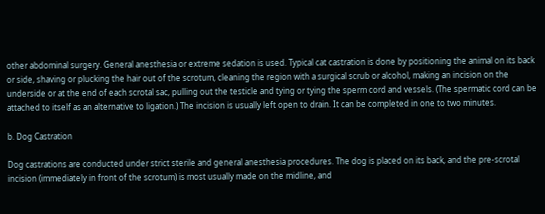other abdominal surgery. General anesthesia or extreme sedation is used. Typical cat castration is done by positioning the animal on its back or side, shaving or plucking the hair out of the scrotum, cleaning the region with a surgical scrub or alcohol, making an incision on the underside or at the end of each scrotal sac, pulling out the testicle and tying or tying the sperm cord and vessels. (The spermatic cord can be attached to itself as an alternative to ligation.) The incision is usually left open to drain. It can be completed in one to two minutes.

b. Dog Castration

Dog castrations are conducted under strict sterile and general anesthesia procedures. The dog is placed on its back, and the pre-scrotal incision (immediately in front of the scrotum) is most usually made on the midline, and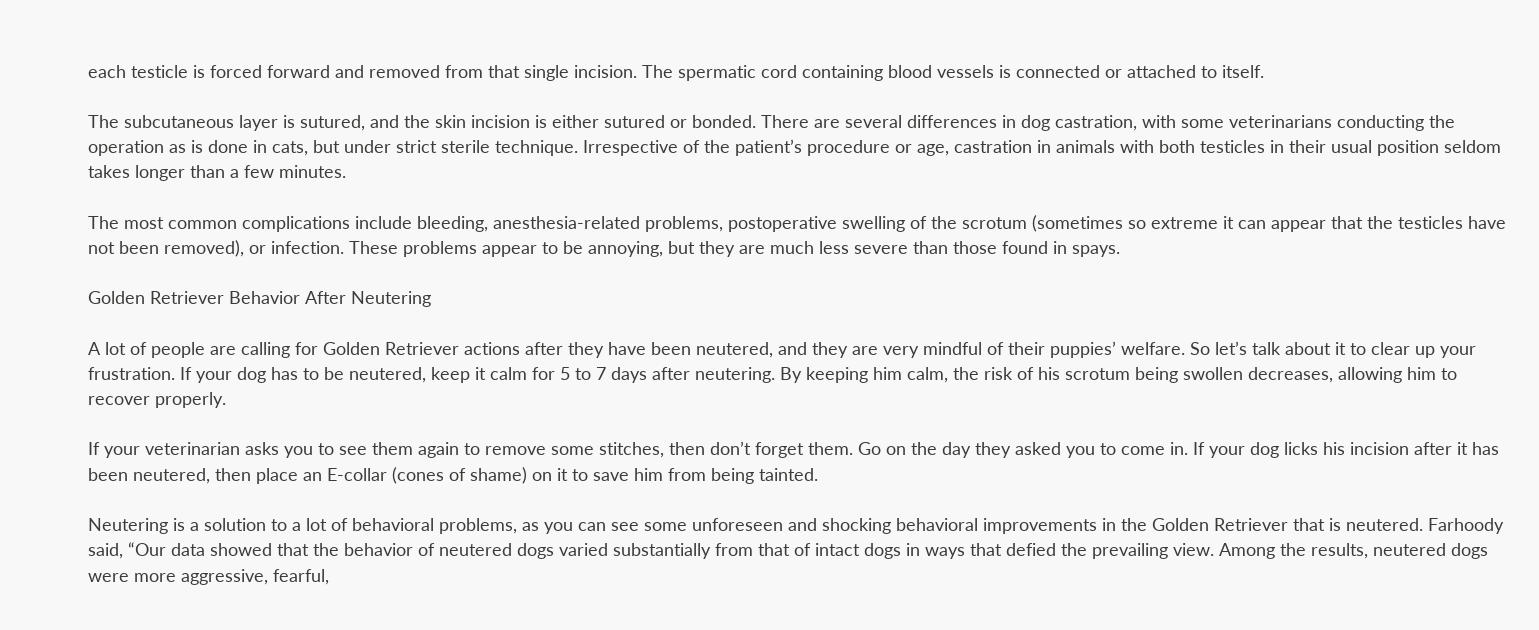each testicle is forced forward and removed from that single incision. The spermatic cord containing blood vessels is connected or attached to itself.

The subcutaneous layer is sutured, and the skin incision is either sutured or bonded. There are several differences in dog castration, with some veterinarians conducting the operation as is done in cats, but under strict sterile technique. Irrespective of the patient’s procedure or age, castration in animals with both testicles in their usual position seldom takes longer than a few minutes.

The most common complications include bleeding, anesthesia-related problems, postoperative swelling of the scrotum (sometimes so extreme it can appear that the testicles have not been removed), or infection. These problems appear to be annoying, but they are much less severe than those found in spays.

Golden Retriever Behavior After Neutering

A lot of people are calling for Golden Retriever actions after they have been neutered, and they are very mindful of their puppies’ welfare. So let’s talk about it to clear up your frustration. If your dog has to be neutered, keep it calm for 5 to 7 days after neutering. By keeping him calm, the risk of his scrotum being swollen decreases, allowing him to recover properly.

If your veterinarian asks you to see them again to remove some stitches, then don’t forget them. Go on the day they asked you to come in. If your dog licks his incision after it has been neutered, then place an E-collar (cones of shame) on it to save him from being tainted.

Neutering is a solution to a lot of behavioral problems, as you can see some unforeseen and shocking behavioral improvements in the Golden Retriever that is neutered. Farhoody said, “Our data showed that the behavior of neutered dogs varied substantially from that of intact dogs in ways that defied the prevailing view. Among the results, neutered dogs were more aggressive, fearful,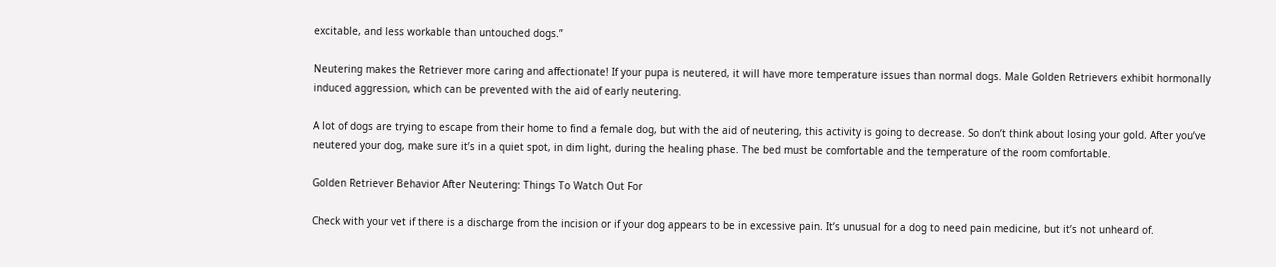excitable, and less workable than untouched dogs.”

Neutering makes the Retriever more caring and affectionate! If your pupa is neutered, it will have more temperature issues than normal dogs. Male Golden Retrievers exhibit hormonally induced aggression, which can be prevented with the aid of early neutering.

A lot of dogs are trying to escape from their home to find a female dog, but with the aid of neutering, this activity is going to decrease. So don’t think about losing your gold. After you’ve neutered your dog, make sure it’s in a quiet spot, in dim light, during the healing phase. The bed must be comfortable and the temperature of the room comfortable.

Golden Retriever Behavior After Neutering: Things To Watch Out For

Check with your vet if there is a discharge from the incision or if your dog appears to be in excessive pain. It’s unusual for a dog to need pain medicine, but it’s not unheard of.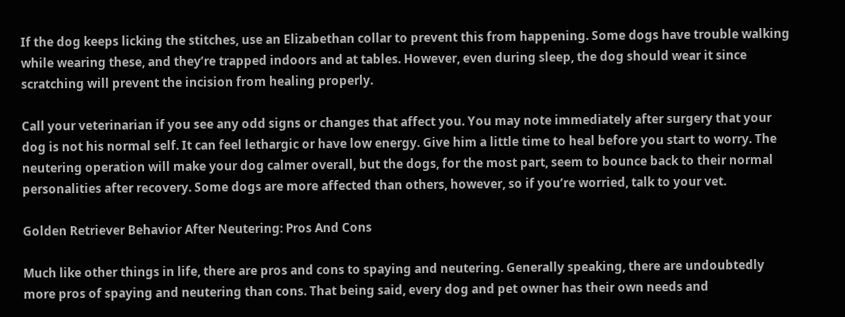If the dog keeps licking the stitches, use an Elizabethan collar to prevent this from happening. Some dogs have trouble walking while wearing these, and they’re trapped indoors and at tables. However, even during sleep, the dog should wear it since scratching will prevent the incision from healing properly.

Call your veterinarian if you see any odd signs or changes that affect you. You may note immediately after surgery that your dog is not his normal self. It can feel lethargic or have low energy. Give him a little time to heal before you start to worry. The neutering operation will make your dog calmer overall, but the dogs, for the most part, seem to bounce back to their normal personalities after recovery. Some dogs are more affected than others, however, so if you’re worried, talk to your vet.

Golden Retriever Behavior After Neutering: Pros And Cons

Much like other things in life, there are pros and cons to spaying and neutering. Generally speaking, there are undoubtedly more pros of spaying and neutering than cons. That being said, every dog and pet owner has their own needs and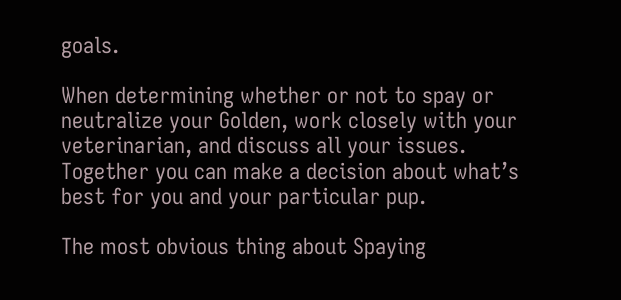goals.

When determining whether or not to spay or neutralize your Golden, work closely with your veterinarian, and discuss all your issues. Together you can make a decision about what’s best for you and your particular pup.

The most obvious thing about Spaying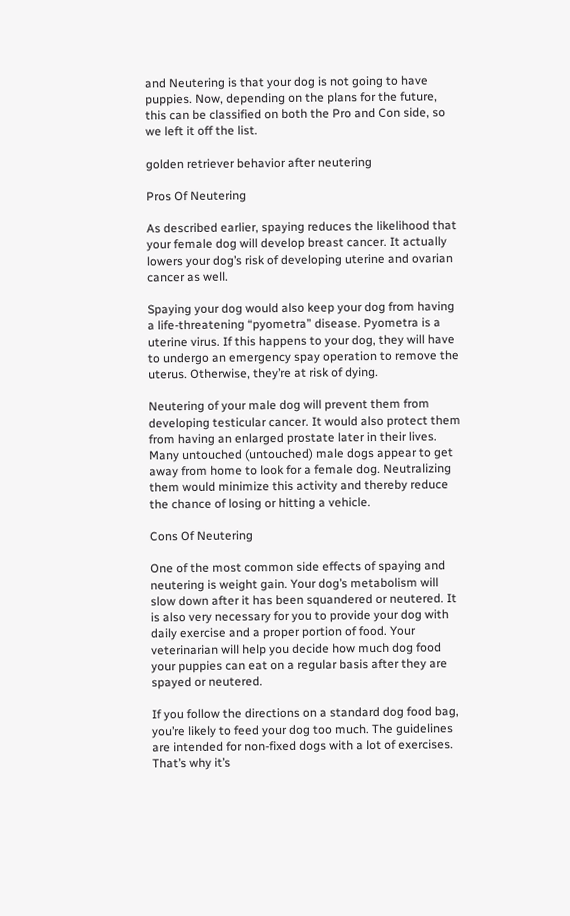and Neutering is that your dog is not going to have puppies. Now, depending on the plans for the future, this can be classified on both the Pro and Con side, so we left it off the list.

golden retriever behavior after neutering

Pros Of Neutering

As described earlier, spaying reduces the likelihood that your female dog will develop breast cancer. It actually lowers your dog’s risk of developing uterine and ovarian cancer as well.

Spaying your dog would also keep your dog from having a life-threatening “pyometra” disease. Pyometra is a uterine virus. If this happens to your dog, they will have to undergo an emergency spay operation to remove the uterus. Otherwise, they’re at risk of dying.

Neutering of your male dog will prevent them from developing testicular cancer. It would also protect them from having an enlarged prostate later in their lives. Many untouched (untouched) male dogs appear to get away from home to look for a female dog. Neutralizing them would minimize this activity and thereby reduce the chance of losing or hitting a vehicle.

Cons Of Neutering

One of the most common side effects of spaying and neutering is weight gain. Your dog’s metabolism will slow down after it has been squandered or neutered. It is also very necessary for you to provide your dog with daily exercise and a proper portion of food. Your veterinarian will help you decide how much dog food your puppies can eat on a regular basis after they are spayed or neutered.

If you follow the directions on a standard dog food bag, you’re likely to feed your dog too much. The guidelines are intended for non-fixed dogs with a lot of exercises. That’s why it’s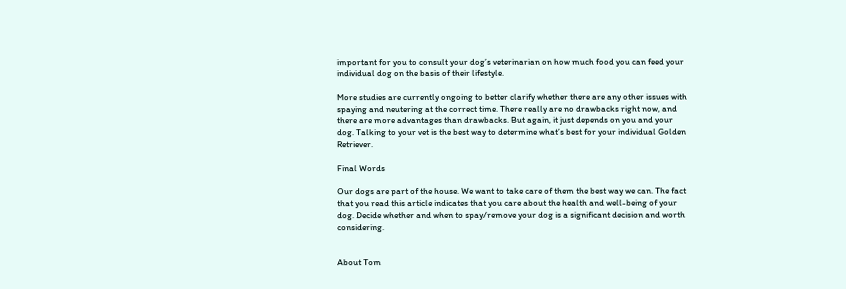important for you to consult your dog’s veterinarian on how much food you can feed your individual dog on the basis of their lifestyle.

More studies are currently ongoing to better clarify whether there are any other issues with spaying and neutering at the correct time. There really are no drawbacks right now, and there are more advantages than drawbacks. But again, it just depends on you and your dog. Talking to your vet is the best way to determine what’s best for your individual Golden Retriever.

Final Words

Our dogs are part of the house. We want to take care of them the best way we can. The fact that you read this article indicates that you care about the health and well-being of your dog. Decide whether and when to spay/remove your dog is a significant decision and worth considering.


About Tom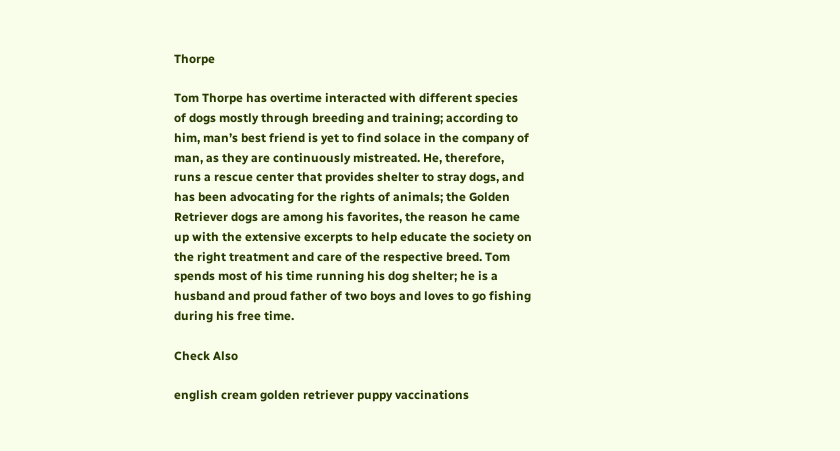Thorpe

Tom Thorpe has overtime interacted with different species of dogs mostly through breeding and training; according to him, man’s best friend is yet to find solace in the company of man, as they are continuously mistreated. He, therefore, runs a rescue center that provides shelter to stray dogs, and has been advocating for the rights of animals; the Golden Retriever dogs are among his favorites, the reason he came up with the extensive excerpts to help educate the society on the right treatment and care of the respective breed. Tom spends most of his time running his dog shelter; he is a husband and proud father of two boys and loves to go fishing during his free time.

Check Also

english cream golden retriever puppy vaccinations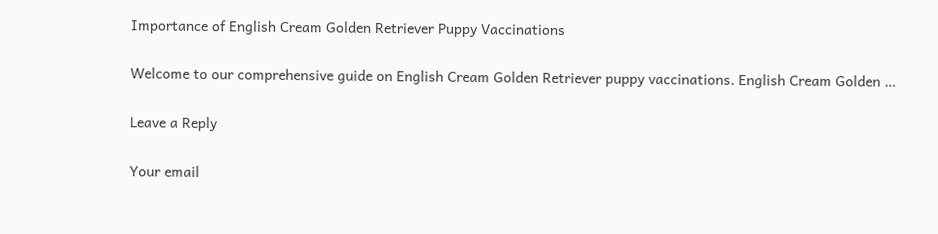Importance of English Cream Golden Retriever Puppy Vaccinations

Welcome to our comprehensive guide on English Cream Golden Retriever puppy vaccinations. English Cream Golden …

Leave a Reply

Your email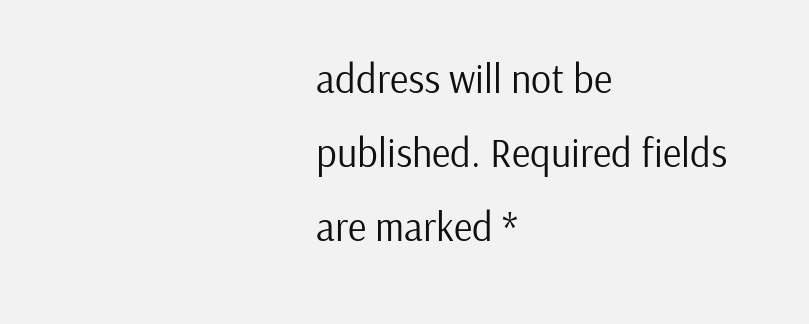address will not be published. Required fields are marked *